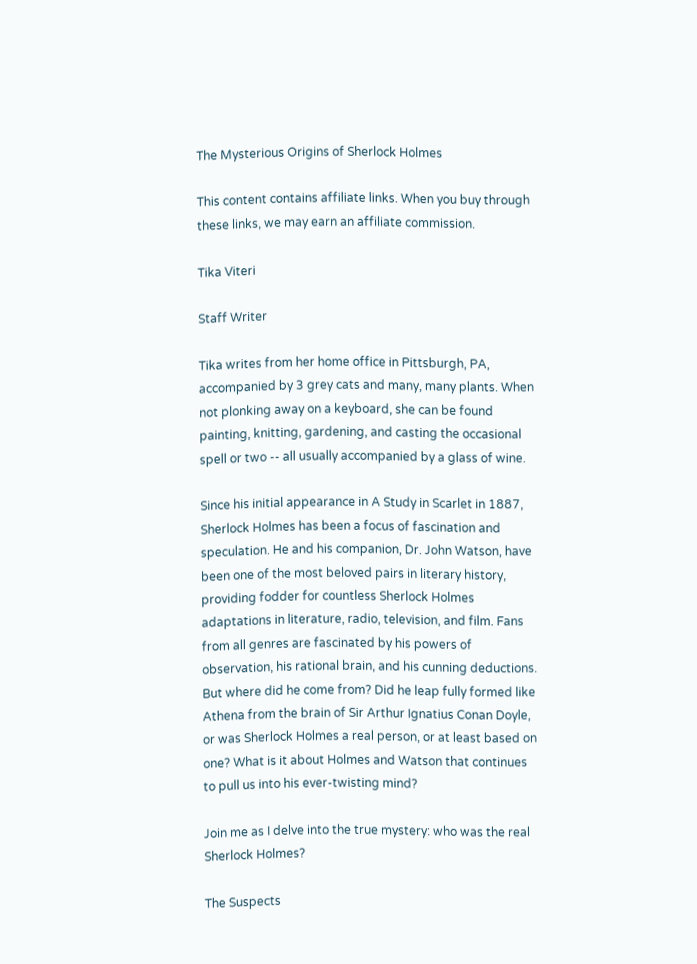The Mysterious Origins of Sherlock Holmes

This content contains affiliate links. When you buy through these links, we may earn an affiliate commission.

Tika Viteri

Staff Writer

Tika writes from her home office in Pittsburgh, PA, accompanied by 3 grey cats and many, many plants. When not plonking away on a keyboard, she can be found painting, knitting, gardening, and casting the occasional spell or two -- all usually accompanied by a glass of wine.

Since his initial appearance in A Study in Scarlet in 1887, Sherlock Holmes has been a focus of fascination and speculation. He and his companion, Dr. John Watson, have been one of the most beloved pairs in literary history, providing fodder for countless Sherlock Holmes adaptations in literature, radio, television, and film. Fans from all genres are fascinated by his powers of observation, his rational brain, and his cunning deductions. But where did he come from? Did he leap fully formed like Athena from the brain of Sir Arthur Ignatius Conan Doyle, or was Sherlock Holmes a real person, or at least based on one? What is it about Holmes and Watson that continues to pull us into his ever-twisting mind?

Join me as I delve into the true mystery: who was the real Sherlock Holmes?

The Suspects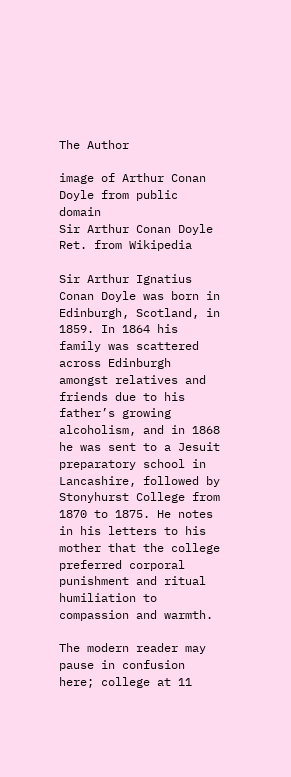The Author

image of Arthur Conan Doyle from public domain
Sir Arthur Conan Doyle
Ret. from Wikipedia

Sir Arthur Ignatius Conan Doyle was born in Edinburgh, Scotland, in 1859. In 1864 his family was scattered across Edinburgh amongst relatives and friends due to his father’s growing alcoholism, and in 1868 he was sent to a Jesuit preparatory school in Lancashire, followed by Stonyhurst College from 1870 to 1875. He notes in his letters to his mother that the college preferred corporal punishment and ritual humiliation to compassion and warmth.

The modern reader may pause in confusion here; college at 11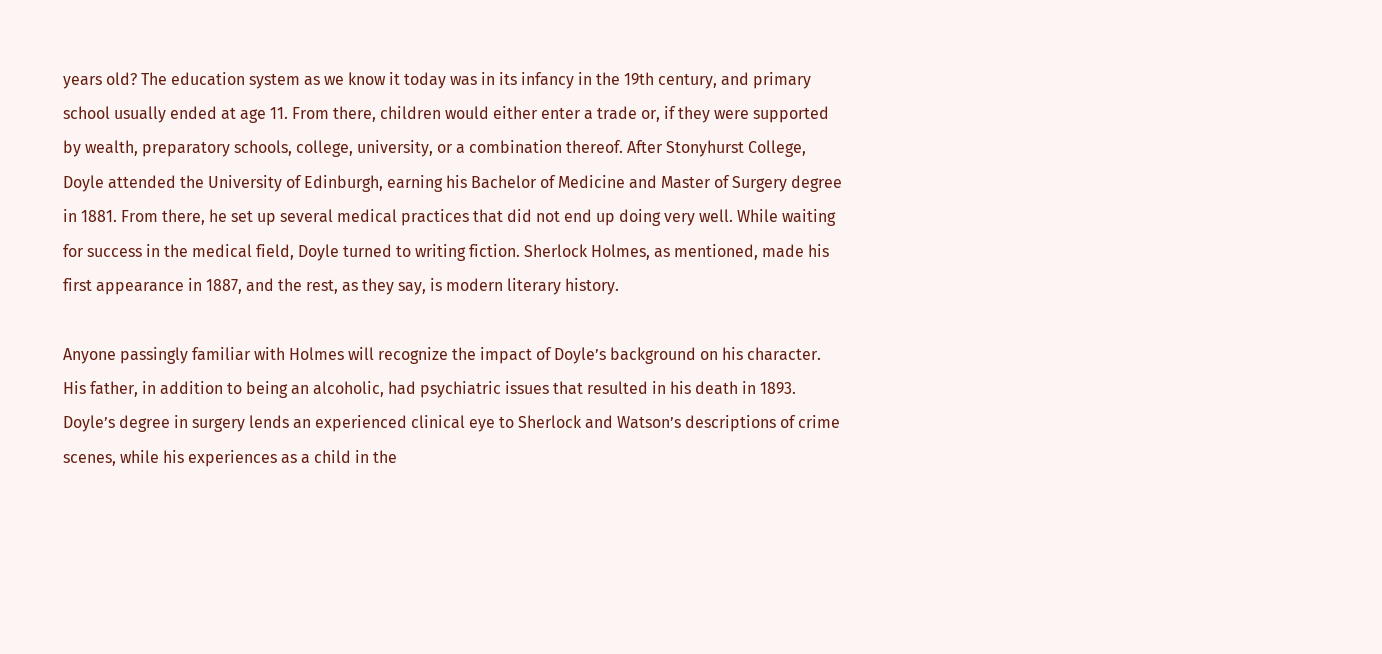years old? The education system as we know it today was in its infancy in the 19th century, and primary school usually ended at age 11. From there, children would either enter a trade or, if they were supported by wealth, preparatory schools, college, university, or a combination thereof. After Stonyhurst College, Doyle attended the University of Edinburgh, earning his Bachelor of Medicine and Master of Surgery degree in 1881. From there, he set up several medical practices that did not end up doing very well. While waiting for success in the medical field, Doyle turned to writing fiction. Sherlock Holmes, as mentioned, made his first appearance in 1887, and the rest, as they say, is modern literary history.

Anyone passingly familiar with Holmes will recognize the impact of Doyle’s background on his character. His father, in addition to being an alcoholic, had psychiatric issues that resulted in his death in 1893. Doyle’s degree in surgery lends an experienced clinical eye to Sherlock and Watson’s descriptions of crime scenes, while his experiences as a child in the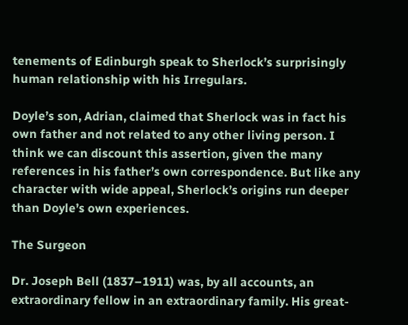tenements of Edinburgh speak to Sherlock’s surprisingly human relationship with his Irregulars.

Doyle’s son, Adrian, claimed that Sherlock was in fact his own father and not related to any other living person. I think we can discount this assertion, given the many references in his father’s own correspondence. But like any character with wide appeal, Sherlock’s origins run deeper than Doyle’s own experiences.

The Surgeon

Dr. Joseph Bell (1837–1911) was, by all accounts, an extraordinary fellow in an extraordinary family. His great-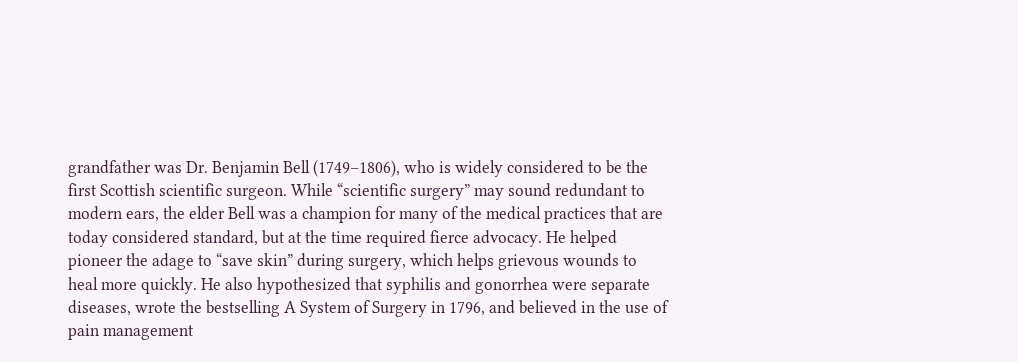grandfather was Dr. Benjamin Bell (1749–1806), who is widely considered to be the first Scottish scientific surgeon. While “scientific surgery” may sound redundant to modern ears, the elder Bell was a champion for many of the medical practices that are today considered standard, but at the time required fierce advocacy. He helped pioneer the adage to “save skin” during surgery, which helps grievous wounds to heal more quickly. He also hypothesized that syphilis and gonorrhea were separate diseases, wrote the bestselling A System of Surgery in 1796, and believed in the use of pain management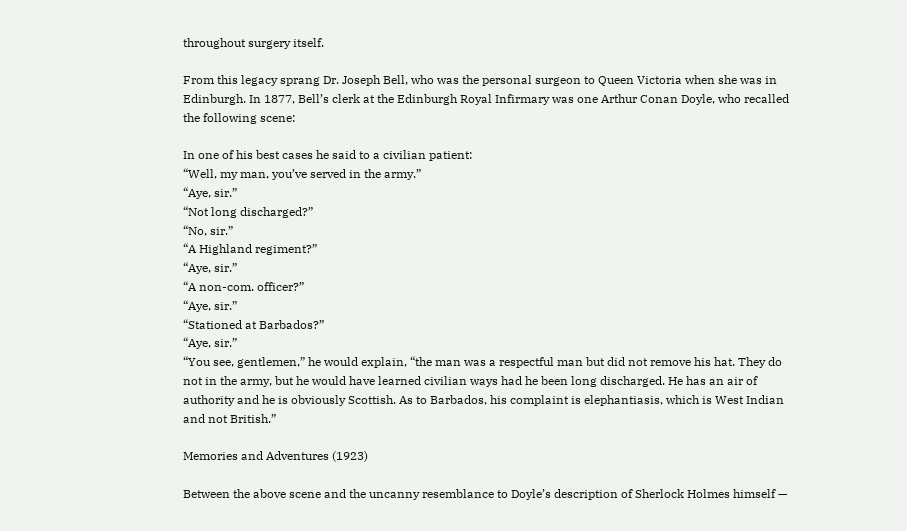throughout surgery itself.

From this legacy sprang Dr. Joseph Bell, who was the personal surgeon to Queen Victoria when she was in Edinburgh. In 1877, Bell’s clerk at the Edinburgh Royal Infirmary was one Arthur Conan Doyle, who recalled the following scene:

In one of his best cases he said to a civilian patient:
“Well, my man, you’ve served in the army.”
“Aye, sir.”
“Not long discharged?”
“No, sir.”
“A Highland regiment?”
“Aye, sir.”
“A non-com. officer?”
“Aye, sir.”
“Stationed at Barbados?”
“Aye, sir.”
“You see, gentlemen,” he would explain, “the man was a respectful man but did not remove his hat. They do not in the army, but he would have learned civilian ways had he been long discharged. He has an air of authority and he is obviously Scottish. As to Barbados, his complaint is elephantiasis, which is West Indian and not British.”

Memories and Adventures (1923)

Between the above scene and the uncanny resemblance to Doyle’s description of Sherlock Holmes himself —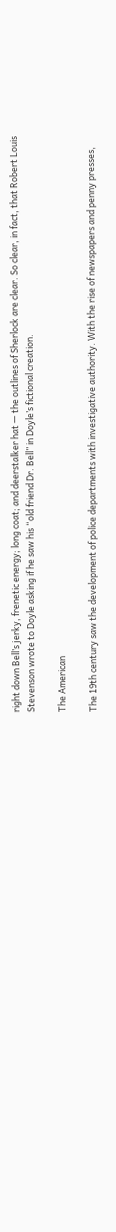right down Bell’s jerky, frenetic energy; long coat; and deerstalker hat — the outlines of Sherlock are clear. So clear, in fact, that Robert Louis Stevenson wrote to Doyle asking if he saw his “old friend Dr. Bell” in Doyle’s fictional creation.

The American

The 19th century saw the development of police departments with investigative authority. With the rise of newspapers and penny presses,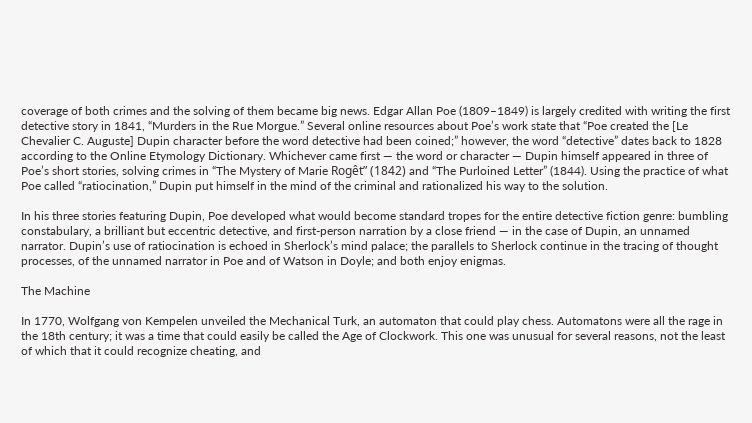coverage of both crimes and the solving of them became big news. Edgar Allan Poe (1809–1849) is largely credited with writing the first detective story in 1841, “Murders in the Rue Morgue.” Several online resources about Poe’s work state that “Poe created the [Le Chevalier C. Auguste] Dupin character before the word detective had been coined;” however, the word “detective” dates back to 1828 according to the Online Etymology Dictionary. Whichever came first — the word or character — Dupin himself appeared in three of Poe’s short stories, solving crimes in “The Mystery of Marie Rogêt” (1842) and “The Purloined Letter” (1844). Using the practice of what Poe called “ratiocination,” Dupin put himself in the mind of the criminal and rationalized his way to the solution.

In his three stories featuring Dupin, Poe developed what would become standard tropes for the entire detective fiction genre: bumbling constabulary, a brilliant but eccentric detective, and first-person narration by a close friend — in the case of Dupin, an unnamed narrator. Dupin’s use of ratiocination is echoed in Sherlock’s mind palace; the parallels to Sherlock continue in the tracing of thought processes, of the unnamed narrator in Poe and of Watson in Doyle; and both enjoy enigmas.

The Machine

In 1770, Wolfgang von Kempelen unveiled the Mechanical Turk, an automaton that could play chess. Automatons were all the rage in the 18th century; it was a time that could easily be called the Age of Clockwork. This one was unusual for several reasons, not the least of which that it could recognize cheating, and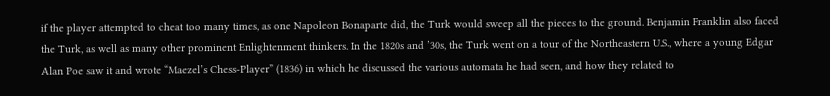if the player attempted to cheat too many times, as one Napoleon Bonaparte did, the Turk would sweep all the pieces to the ground. Benjamin Franklin also faced the Turk, as well as many other prominent Enlightenment thinkers. In the 1820s and ’30s, the Turk went on a tour of the Northeastern U.S., where a young Edgar Alan Poe saw it and wrote “Maezel’s Chess-Player” (1836) in which he discussed the various automata he had seen, and how they related to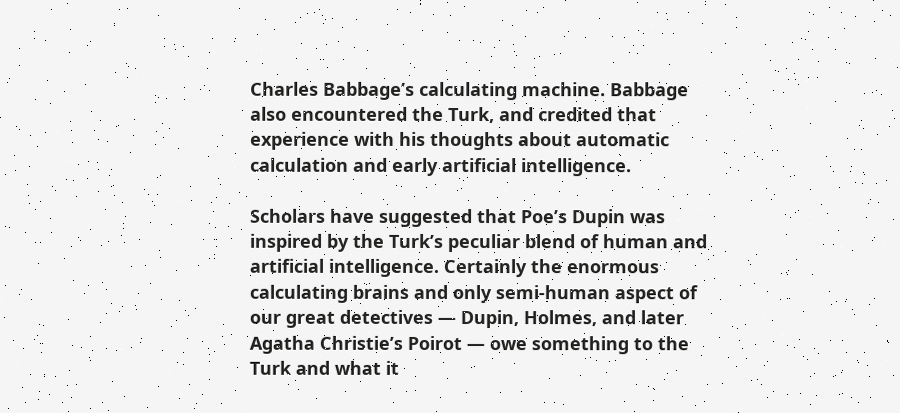Charles Babbage’s calculating machine. Babbage also encountered the Turk, and credited that experience with his thoughts about automatic calculation and early artificial intelligence.

Scholars have suggested that Poe’s Dupin was inspired by the Turk’s peculiar blend of human and artificial intelligence. Certainly the enormous calculating brains and only semi-human aspect of our great detectives — Dupin, Holmes, and later Agatha Christie’s Poirot — owe something to the Turk and what it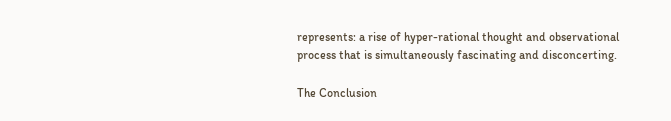represents: a rise of hyper-rational thought and observational process that is simultaneously fascinating and disconcerting.

The Conclusion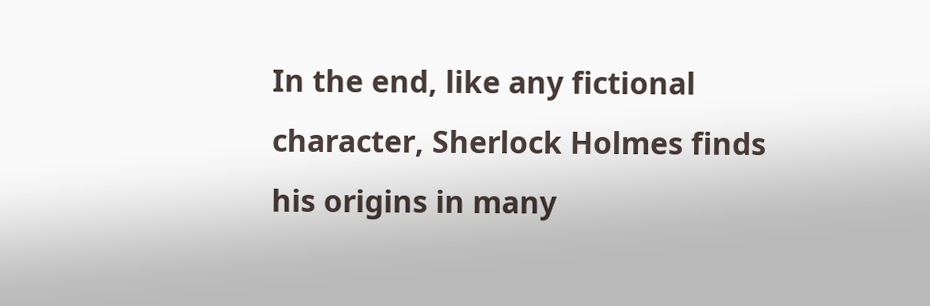In the end, like any fictional character, Sherlock Holmes finds his origins in many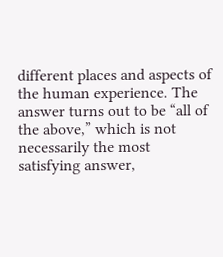different places and aspects of the human experience. The answer turns out to be “all of the above,” which is not necessarily the most satisfying answer,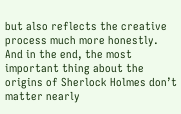but also reflects the creative process much more honestly. And in the end, the most important thing about the origins of Sherlock Holmes don’t matter nearly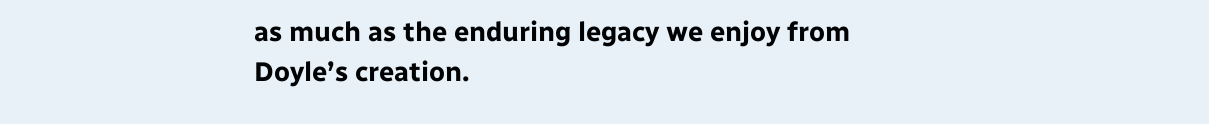as much as the enduring legacy we enjoy from Doyle’s creation.